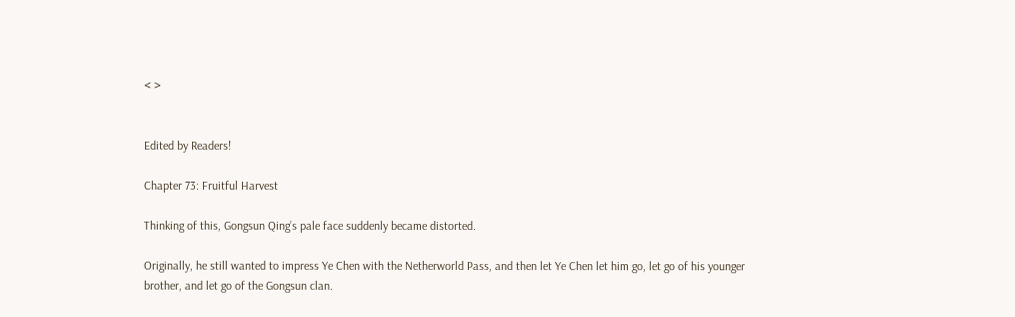< >


Edited by Readers!

Chapter 73: Fruitful Harvest

Thinking of this, Gongsun Qing’s pale face suddenly became distorted.

Originally, he still wanted to impress Ye Chen with the Netherworld Pass, and then let Ye Chen let him go, let go of his younger brother, and let go of the Gongsun clan.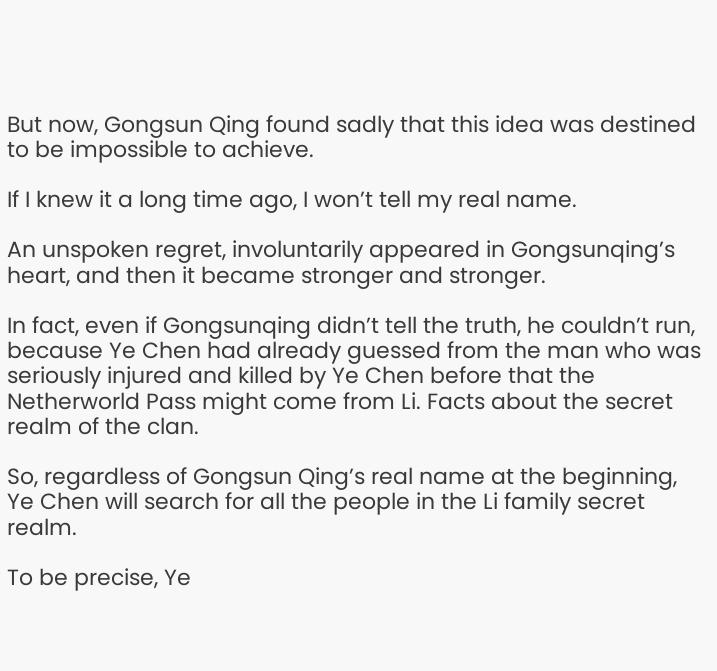But now, Gongsun Qing found sadly that this idea was destined to be impossible to achieve.

If I knew it a long time ago, I won’t tell my real name.

An unspoken regret, involuntarily appeared in Gongsunqing’s heart, and then it became stronger and stronger.

In fact, even if Gongsunqing didn’t tell the truth, he couldn’t run, because Ye Chen had already guessed from the man who was seriously injured and killed by Ye Chen before that the Netherworld Pass might come from Li. Facts about the secret realm of the clan.

So, regardless of Gongsun Qing’s real name at the beginning, Ye Chen will search for all the people in the Li family secret realm.

To be precise, Ye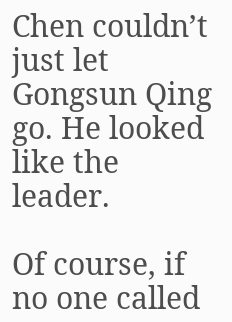Chen couldn’t just let Gongsun Qing go. He looked like the leader.

Of course, if no one called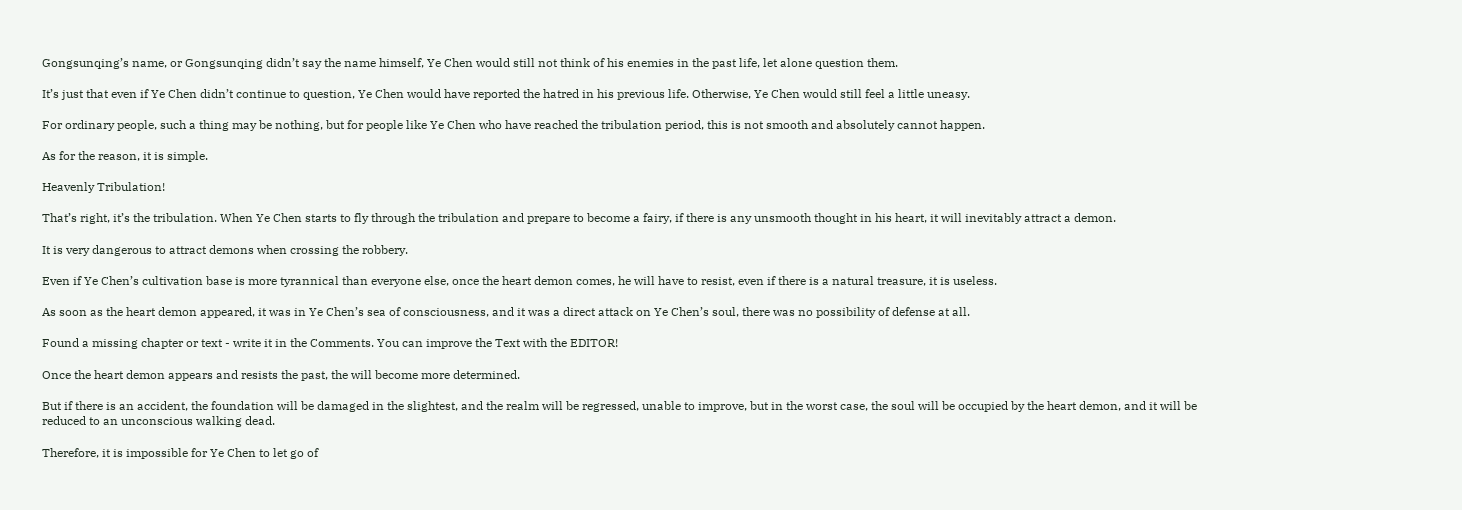Gongsunqing’s name, or Gongsunqing didn’t say the name himself, Ye Chen would still not think of his enemies in the past life, let alone question them.

It’s just that even if Ye Chen didn’t continue to question, Ye Chen would have reported the hatred in his previous life. Otherwise, Ye Chen would still feel a little uneasy.

For ordinary people, such a thing may be nothing, but for people like Ye Chen who have reached the tribulation period, this is not smooth and absolutely cannot happen.

As for the reason, it is simple.

Heavenly Tribulation!

That’s right, it’s the tribulation. When Ye Chen starts to fly through the tribulation and prepare to become a fairy, if there is any unsmooth thought in his heart, it will inevitably attract a demon.

It is very dangerous to attract demons when crossing the robbery.

Even if Ye Chen’s cultivation base is more tyrannical than everyone else, once the heart demon comes, he will have to resist, even if there is a natural treasure, it is useless.

As soon as the heart demon appeared, it was in Ye Chen’s sea of consciousness, and it was a direct attack on Ye Chen’s soul, there was no possibility of defense at all.

Found a missing chapter or text - write it in the Comments. You can improve the Text with the EDITOR!

Once the heart demon appears and resists the past, the will become more determined.

But if there is an accident, the foundation will be damaged in the slightest, and the realm will be regressed, unable to improve, but in the worst case, the soul will be occupied by the heart demon, and it will be reduced to an unconscious walking dead.

Therefore, it is impossible for Ye Chen to let go of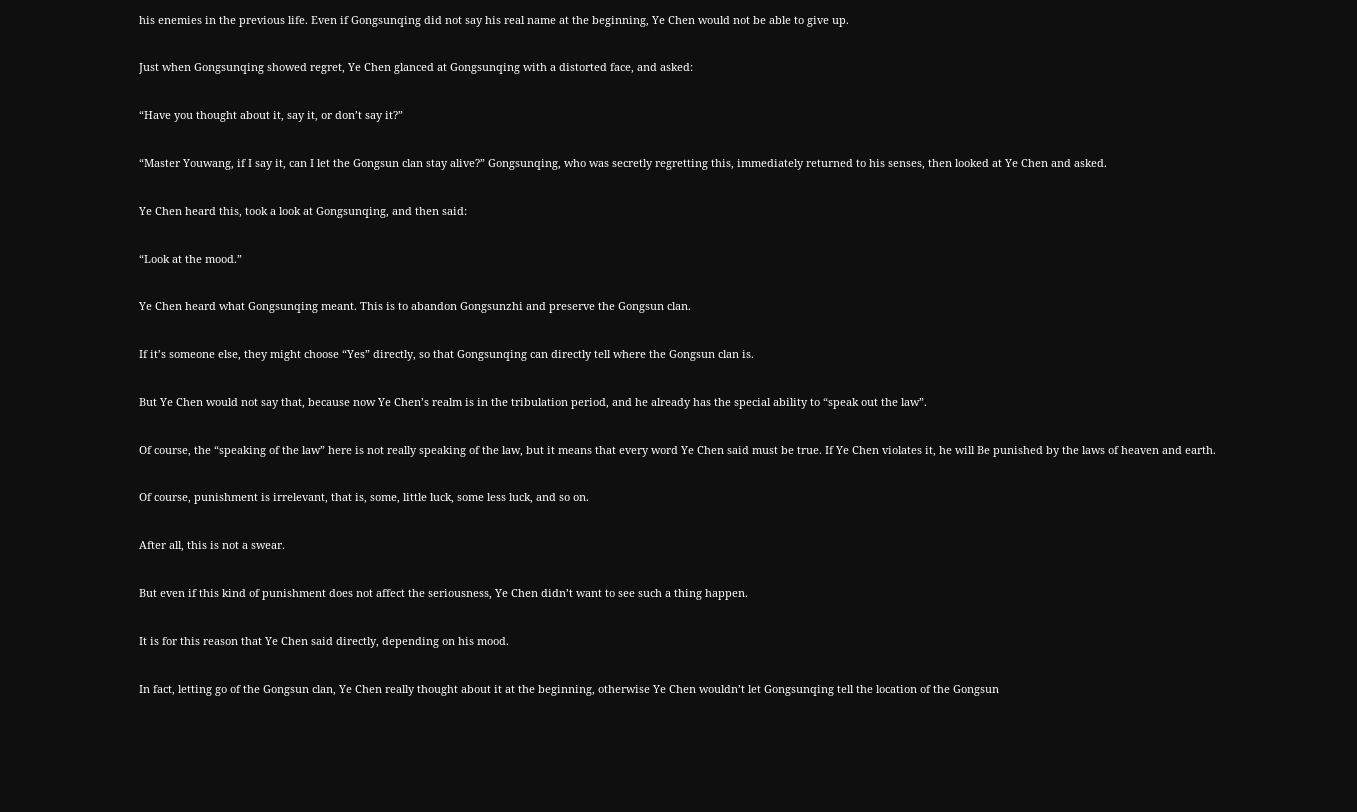his enemies in the previous life. Even if Gongsunqing did not say his real name at the beginning, Ye Chen would not be able to give up.

Just when Gongsunqing showed regret, Ye Chen glanced at Gongsunqing with a distorted face, and asked:

“Have you thought about it, say it, or don’t say it?”

“Master Youwang, if I say it, can I let the Gongsun clan stay alive?” Gongsunqing, who was secretly regretting this, immediately returned to his senses, then looked at Ye Chen and asked.

Ye Chen heard this, took a look at Gongsunqing, and then said:

“Look at the mood.”

Ye Chen heard what Gongsunqing meant. This is to abandon Gongsunzhi and preserve the Gongsun clan.

If it’s someone else, they might choose “Yes” directly, so that Gongsunqing can directly tell where the Gongsun clan is.

But Ye Chen would not say that, because now Ye Chen’s realm is in the tribulation period, and he already has the special ability to “speak out the law”.

Of course, the “speaking of the law” here is not really speaking of the law, but it means that every word Ye Chen said must be true. If Ye Chen violates it, he will Be punished by the laws of heaven and earth.

Of course, punishment is irrelevant, that is, some, little luck, some less luck, and so on.

After all, this is not a swear.

But even if this kind of punishment does not affect the seriousness, Ye Chen didn’t want to see such a thing happen.

It is for this reason that Ye Chen said directly, depending on his mood.

In fact, letting go of the Gongsun clan, Ye Chen really thought about it at the beginning, otherwise Ye Chen wouldn’t let Gongsunqing tell the location of the Gongsun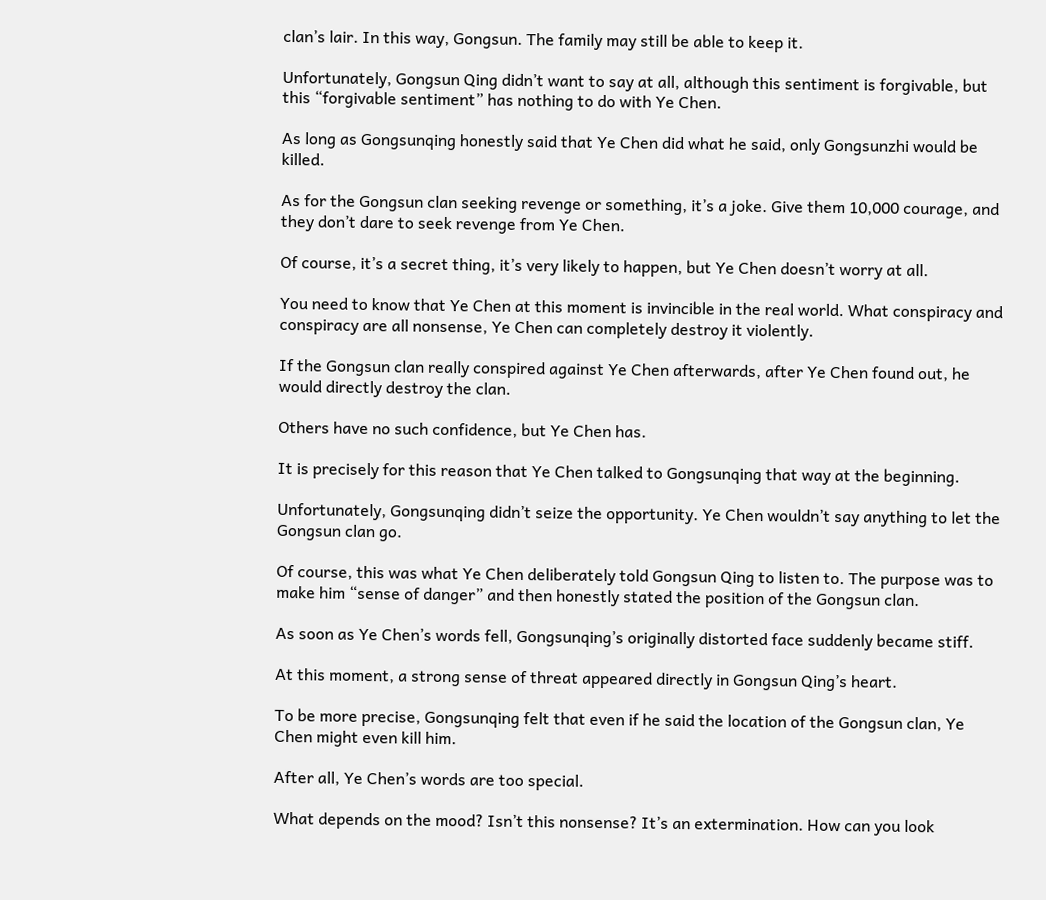clan’s lair. In this way, Gongsun. The family may still be able to keep it.

Unfortunately, Gongsun Qing didn’t want to say at all, although this sentiment is forgivable, but this “forgivable sentiment” has nothing to do with Ye Chen.

As long as Gongsunqing honestly said that Ye Chen did what he said, only Gongsunzhi would be killed.

As for the Gongsun clan seeking revenge or something, it’s a joke. Give them 10,000 courage, and they don’t dare to seek revenge from Ye Chen.

Of course, it’s a secret thing, it’s very likely to happen, but Ye Chen doesn’t worry at all.

You need to know that Ye Chen at this moment is invincible in the real world. What conspiracy and conspiracy are all nonsense, Ye Chen can completely destroy it violently.

If the Gongsun clan really conspired against Ye Chen afterwards, after Ye Chen found out, he would directly destroy the clan.

Others have no such confidence, but Ye Chen has.

It is precisely for this reason that Ye Chen talked to Gongsunqing that way at the beginning.

Unfortunately, Gongsunqing didn’t seize the opportunity. Ye Chen wouldn’t say anything to let the Gongsun clan go.

Of course, this was what Ye Chen deliberately told Gongsun Qing to listen to. The purpose was to make him “sense of danger” and then honestly stated the position of the Gongsun clan.

As soon as Ye Chen’s words fell, Gongsunqing’s originally distorted face suddenly became stiff.

At this moment, a strong sense of threat appeared directly in Gongsun Qing’s heart.

To be more precise, Gongsunqing felt that even if he said the location of the Gongsun clan, Ye Chen might even kill him.

After all, Ye Chen’s words are too special.

What depends on the mood? Isn’t this nonsense? It’s an extermination. How can you look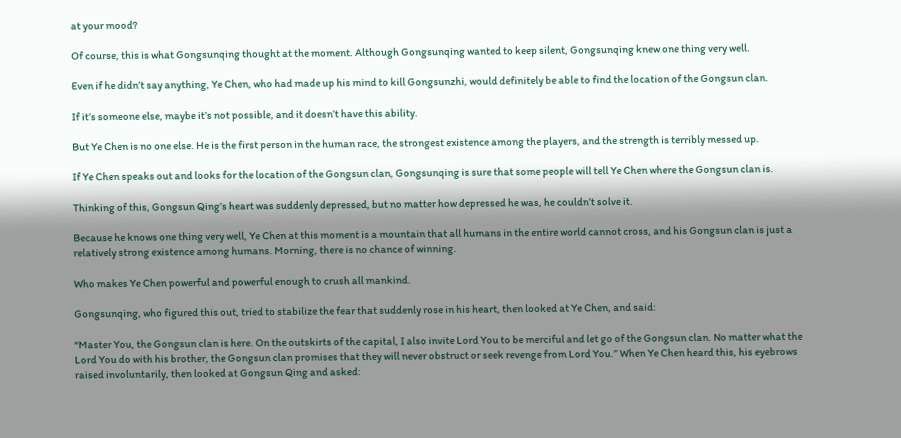at your mood?

Of course, this is what Gongsunqing thought at the moment. Although Gongsunqing wanted to keep silent, Gongsunqing knew one thing very well.

Even if he didn’t say anything, Ye Chen, who had made up his mind to kill Gongsunzhi, would definitely be able to find the location of the Gongsun clan.

If it’s someone else, maybe it’s not possible, and it doesn’t have this ability.

But Ye Chen is no one else. He is the first person in the human race, the strongest existence among the players, and the strength is terribly messed up.

If Ye Chen speaks out and looks for the location of the Gongsun clan, Gongsunqing is sure that some people will tell Ye Chen where the Gongsun clan is.

Thinking of this, Gongsun Qing’s heart was suddenly depressed, but no matter how depressed he was, he couldn’t solve it.

Because he knows one thing very well, Ye Chen at this moment is a mountain that all humans in the entire world cannot cross, and his Gongsun clan is just a relatively strong existence among humans. Morning, there is no chance of winning.

Who makes Ye Chen powerful and powerful enough to crush all mankind.

Gongsunqing, who figured this out, tried to stabilize the fear that suddenly rose in his heart, then looked at Ye Chen, and said:

“Master You, the Gongsun clan is here. On the outskirts of the capital, I also invite Lord You to be merciful and let go of the Gongsun clan. No matter what the Lord You do with his brother, the Gongsun clan promises that they will never obstruct or seek revenge from Lord You.” When Ye Chen heard this, his eyebrows raised involuntarily, then looked at Gongsun Qing and asked: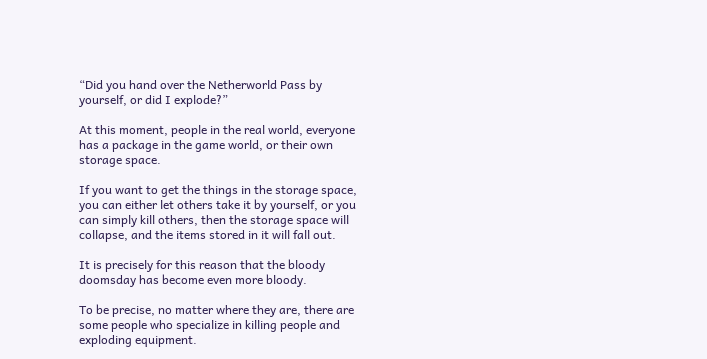“Did you hand over the Netherworld Pass by yourself, or did I explode?”

At this moment, people in the real world, everyone has a package in the game world, or their own storage space.

If you want to get the things in the storage space, you can either let others take it by yourself, or you can simply kill others, then the storage space will collapse, and the items stored in it will fall out.

It is precisely for this reason that the bloody doomsday has become even more bloody.

To be precise, no matter where they are, there are some people who specialize in killing people and exploding equipment.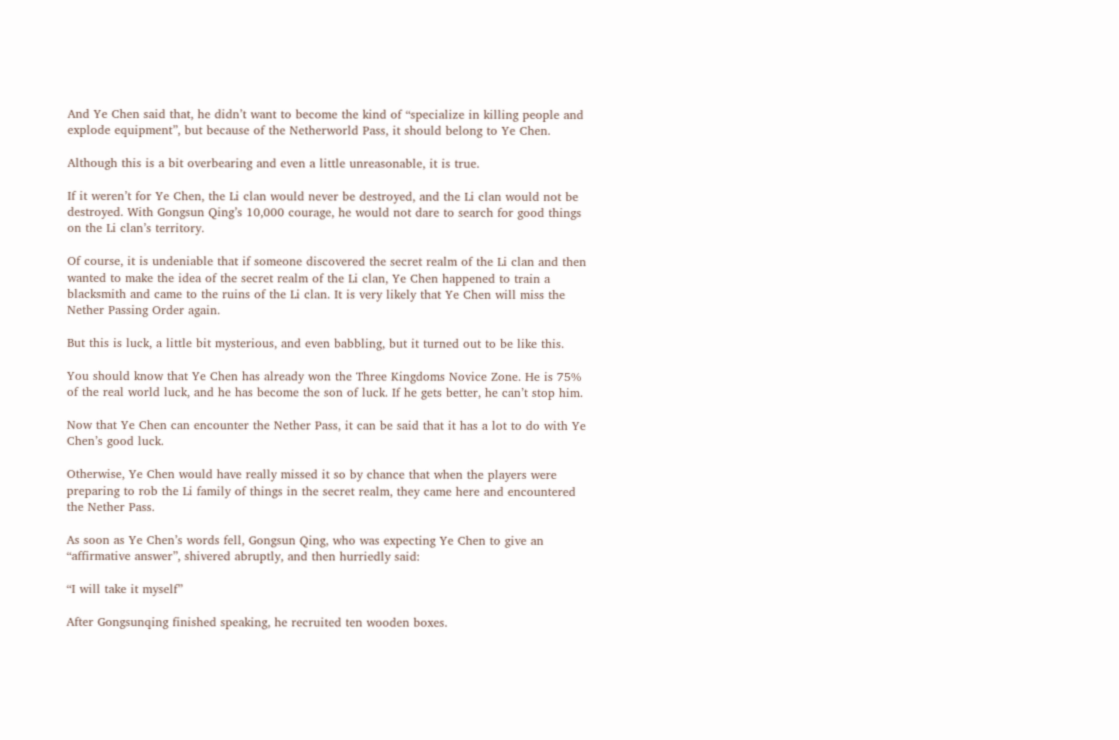And Ye Chen said that, he didn’t want to become the kind of “specialize in killing people and explode equipment”, but because of the Netherworld Pass, it should belong to Ye Chen.

Although this is a bit overbearing and even a little unreasonable, it is true.

If it weren’t for Ye Chen, the Li clan would never be destroyed, and the Li clan would not be destroyed. With Gongsun Qing’s 10,000 courage, he would not dare to search for good things on the Li clan’s territory.

Of course, it is undeniable that if someone discovered the secret realm of the Li clan and then wanted to make the idea of the secret realm of the Li clan, Ye Chen happened to train a blacksmith and came to the ruins of the Li clan. It is very likely that Ye Chen will miss the Nether Passing Order again.

But this is luck, a little bit mysterious, and even babbling, but it turned out to be like this.

You should know that Ye Chen has already won the Three Kingdoms Novice Zone. He is 75% of the real world luck, and he has become the son of luck. If he gets better, he can’t stop him.

Now that Ye Chen can encounter the Nether Pass, it can be said that it has a lot to do with Ye Chen’s good luck.

Otherwise, Ye Chen would have really missed it so by chance that when the players were preparing to rob the Li family of things in the secret realm, they came here and encountered the Nether Pass.

As soon as Ye Chen’s words fell, Gongsun Qing, who was expecting Ye Chen to give an “affirmative answer”, shivered abruptly, and then hurriedly said:

“I will take it myself”

After Gongsunqing finished speaking, he recruited ten wooden boxes.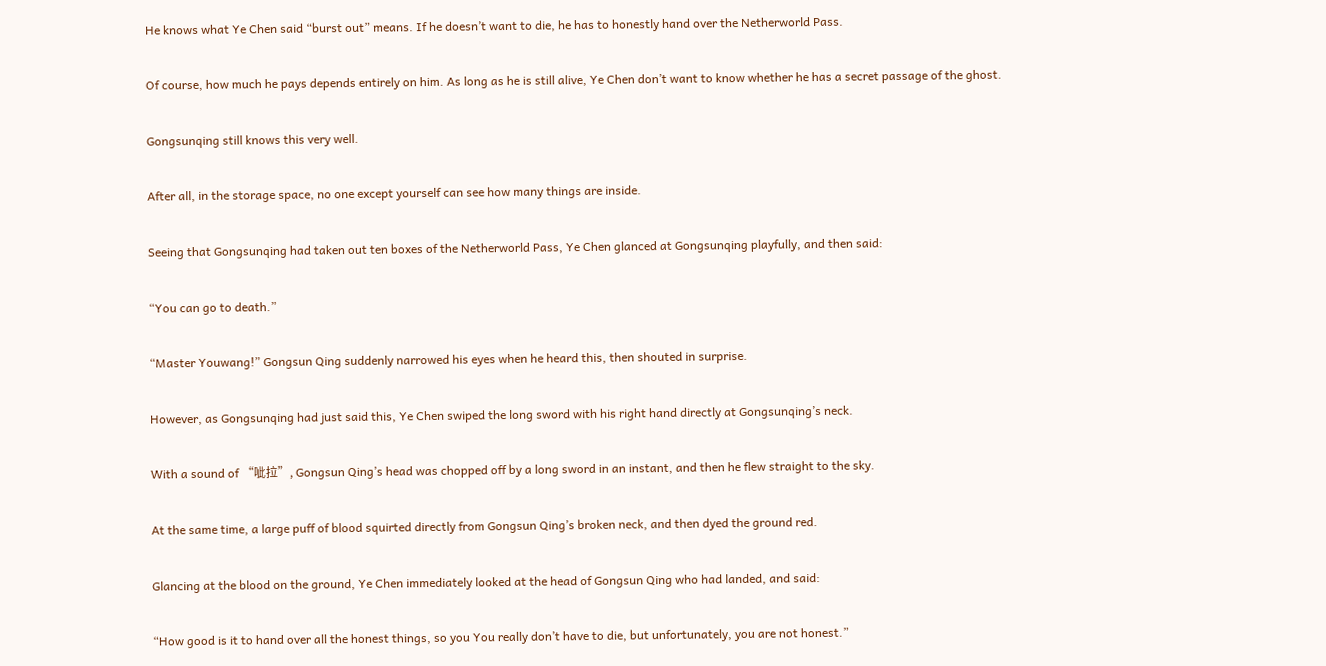He knows what Ye Chen said “burst out” means. If he doesn’t want to die, he has to honestly hand over the Netherworld Pass.

Of course, how much he pays depends entirely on him. As long as he is still alive, Ye Chen don’t want to know whether he has a secret passage of the ghost.

Gongsunqing still knows this very well.

After all, in the storage space, no one except yourself can see how many things are inside.

Seeing that Gongsunqing had taken out ten boxes of the Netherworld Pass, Ye Chen glanced at Gongsunqing playfully, and then said:

“You can go to death.”

“Master Youwang!” Gongsun Qing suddenly narrowed his eyes when he heard this, then shouted in surprise.

However, as Gongsunqing had just said this, Ye Chen swiped the long sword with his right hand directly at Gongsunqing’s neck.

With a sound of “呲拉”, Gongsun Qing’s head was chopped off by a long sword in an instant, and then he flew straight to the sky.

At the same time, a large puff of blood squirted directly from Gongsun Qing’s broken neck, and then dyed the ground red.

Glancing at the blood on the ground, Ye Chen immediately looked at the head of Gongsun Qing who had landed, and said:

“How good is it to hand over all the honest things, so you You really don’t have to die, but unfortunately, you are not honest.”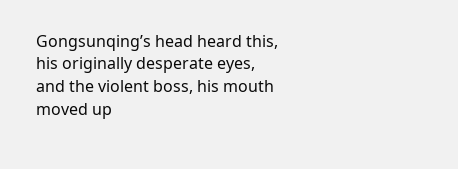Gongsunqing’s head heard this, his originally desperate eyes, and the violent boss, his mouth moved up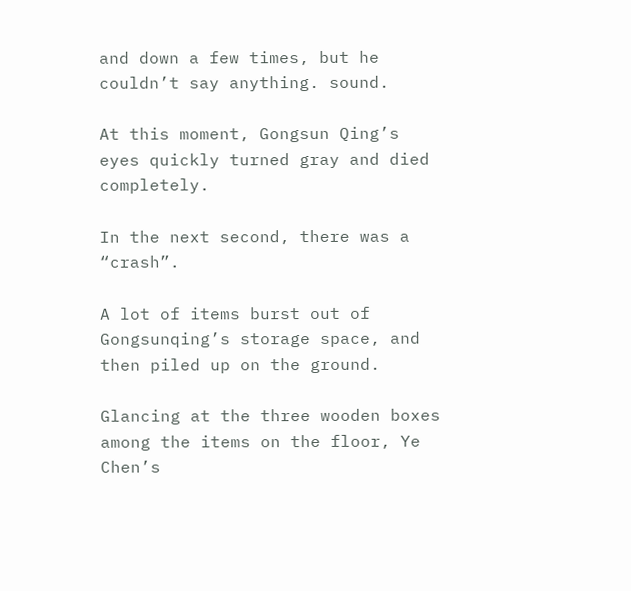and down a few times, but he couldn’t say anything. sound.

At this moment, Gongsun Qing’s eyes quickly turned gray and died completely.

In the next second, there was a “crash”.

A lot of items burst out of Gongsunqing’s storage space, and then piled up on the ground.

Glancing at the three wooden boxes among the items on the floor, Ye Chen’s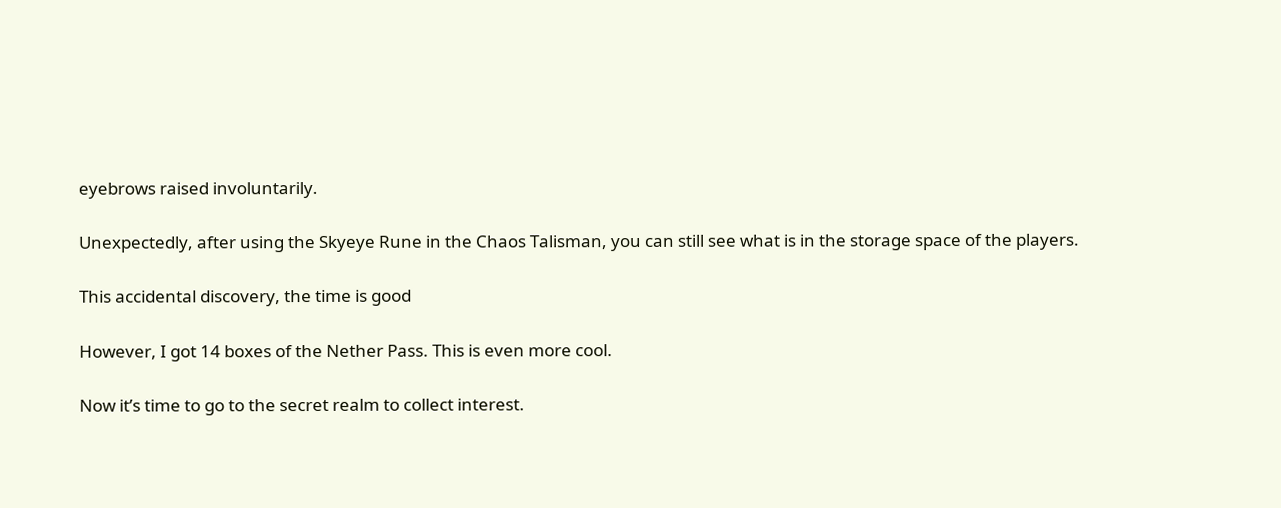eyebrows raised involuntarily.

Unexpectedly, after using the Skyeye Rune in the Chaos Talisman, you can still see what is in the storage space of the players.

This accidental discovery, the time is good

However, I got 14 boxes of the Nether Pass. This is even more cool.

Now it’s time to go to the secret realm to collect interest.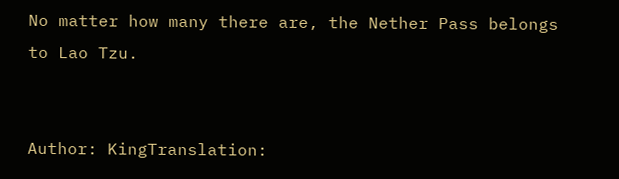No matter how many there are, the Nether Pass belongs to Lao Tzu.


Author: KingTranslation: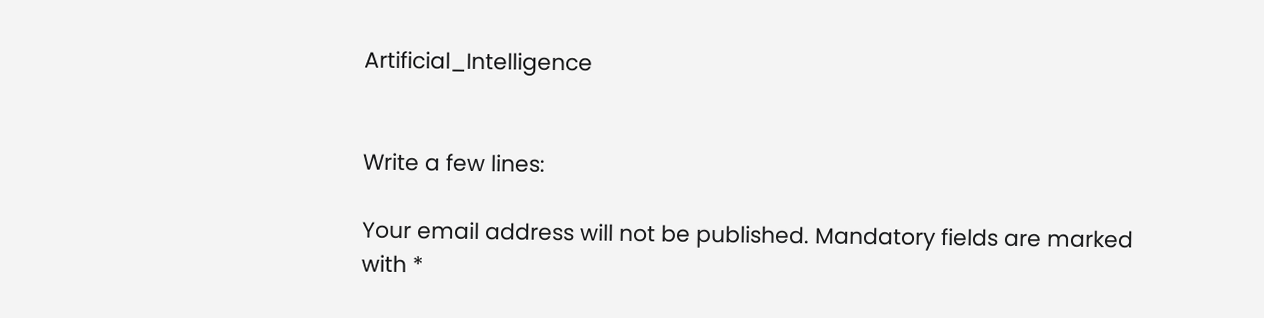Artificial_Intelligence


Write a few lines:

Your email address will not be published. Mandatory fields are marked with *